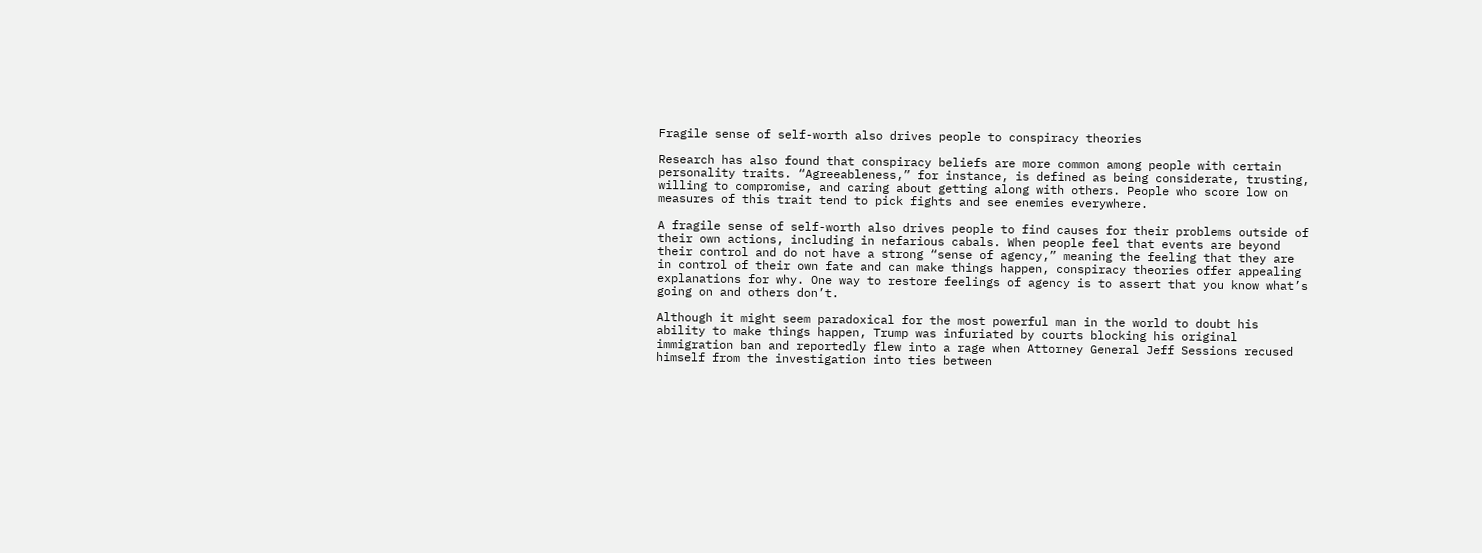Fragile sense of self-worth also drives people to conspiracy theories

Research has also found that conspiracy beliefs are more common among people with certain personality traits. “Agreeableness,” for instance, is defined as being considerate, trusting, willing to compromise, and caring about getting along with others. People who score low on measures of this trait tend to pick fights and see enemies everywhere.

A fragile sense of self-worth also drives people to find causes for their problems outside of their own actions, including in nefarious cabals. When people feel that events are beyond their control and do not have a strong “sense of agency,” meaning the feeling that they are in control of their own fate and can make things happen, conspiracy theories offer appealing explanations for why. One way to restore feelings of agency is to assert that you know what’s going on and others don’t.

Although it might seem paradoxical for the most powerful man in the world to doubt his ability to make things happen, Trump was infuriated by courts blocking his original immigration ban and reportedly flew into a rage when Attorney General Jeff Sessions recused himself from the investigation into ties between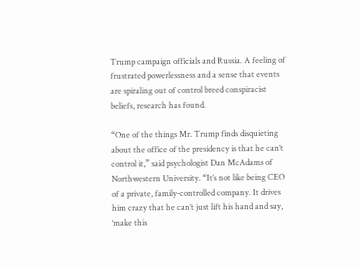Trump campaign officials and Russia. A feeling of frustrated powerlessness and a sense that events are spiraling out of control breed conspiracist beliefs, research has found.

“One of the things Mr. Trump finds disquieting about the office of the presidency is that he can’t control it,” said psychologist Dan McAdams of Northwestern University. “It’s not like being CEO of a private, family-controlled company. It drives him crazy that he can’t just lift his hand and say, ‘make this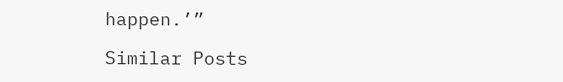happen.’”

Similar Posts